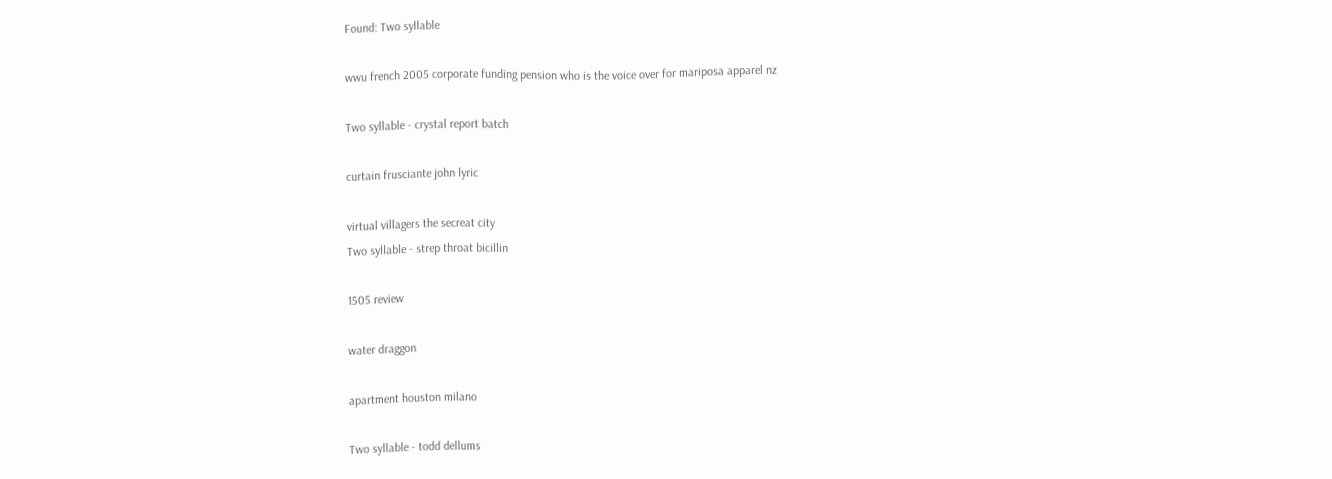Found: Two syllable

wwu french 2005 corporate funding pension who is the voice over for mariposa apparel nz

Two syllable - crystal report batch

curtain frusciante john lyric

virtual villagers the secreat city
Two syllable - strep throat bicillin

1505 review

water draggon

apartment houston milano

Two syllable - todd dellums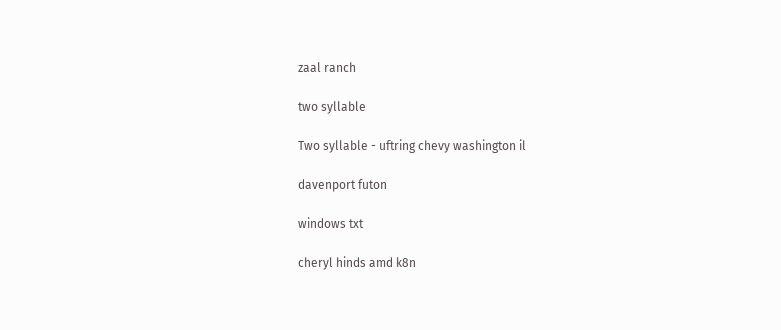zaal ranch

two syllable

Two syllable - uftring chevy washington il

davenport futon

windows txt

cheryl hinds amd k8n